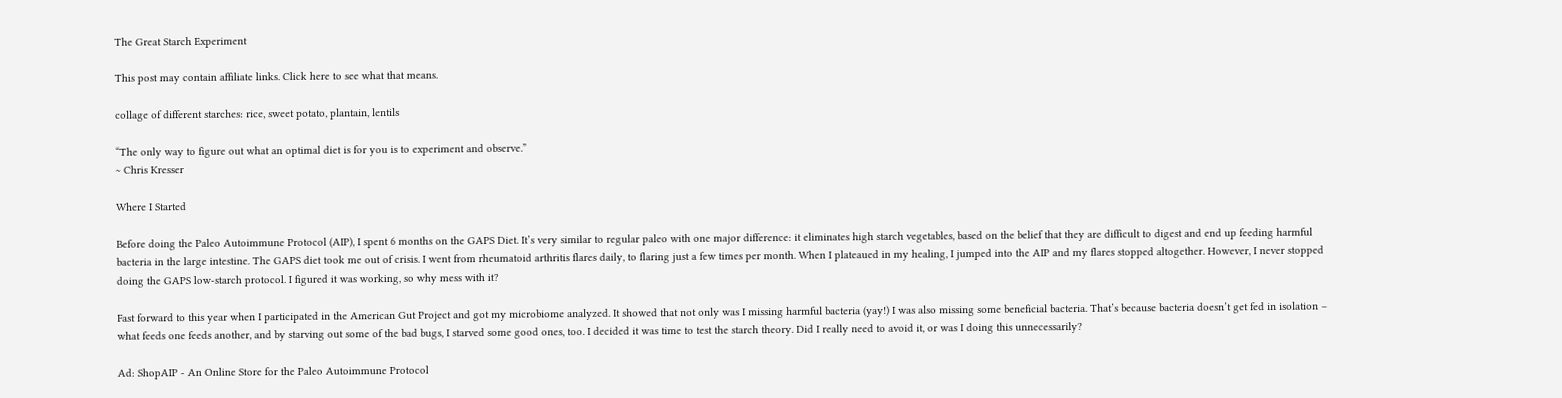The Great Starch Experiment

This post may contain affiliate links. Click here to see what that means.

collage of different starches: rice, sweet potato, plantain, lentils

“The only way to figure out what an optimal diet is for you is to experiment and observe.”
~ Chris Kresser

Where I Started

Before doing the Paleo Autoimmune Protocol (AIP), I spent 6 months on the GAPS Diet. It’s very similar to regular paleo with one major difference: it eliminates high starch vegetables, based on the belief that they are difficult to digest and end up feeding harmful bacteria in the large intestine. The GAPS diet took me out of crisis. I went from rheumatoid arthritis flares daily, to flaring just a few times per month. When I plateaued in my healing, I jumped into the AIP and my flares stopped altogether. However, I never stopped doing the GAPS low-starch protocol. I figured it was working, so why mess with it?

Fast forward to this year when I participated in the American Gut Project and got my microbiome analyzed. It showed that not only was I missing harmful bacteria (yay!) I was also missing some beneficial bacteria. That’s because bacteria doesn’t get fed in isolation – what feeds one feeds another, and by starving out some of the bad bugs, I starved some good ones, too. I decided it was time to test the starch theory. Did I really need to avoid it, or was I doing this unnecessarily?

Ad: ShopAIP - An Online Store for the Paleo Autoimmune Protocol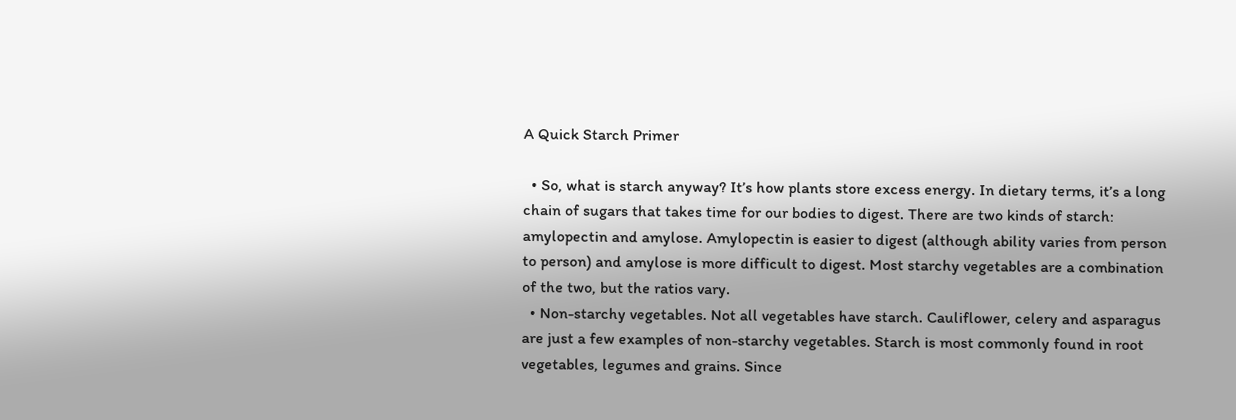A Quick Starch Primer

  • So, what is starch anyway? It’s how plants store excess energy. In dietary terms, it’s a long chain of sugars that takes time for our bodies to digest. There are two kinds of starch: amylopectin and amylose. Amylopectin is easier to digest (although ability varies from person to person) and amylose is more difficult to digest. Most starchy vegetables are a combination of the two, but the ratios vary.
  • Non-starchy vegetables. Not all vegetables have starch. Cauliflower, celery and asparagus are just a few examples of non-starchy vegetables. Starch is most commonly found in root vegetables, legumes and grains. Since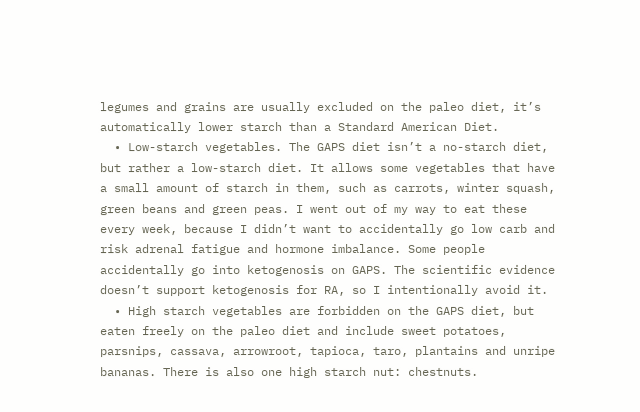legumes and grains are usually excluded on the paleo diet, it’s automatically lower starch than a Standard American Diet.
  • Low-starch vegetables. The GAPS diet isn’t a no-starch diet, but rather a low-starch diet. It allows some vegetables that have a small amount of starch in them, such as carrots, winter squash, green beans and green peas. I went out of my way to eat these every week, because I didn’t want to accidentally go low carb and risk adrenal fatigue and hormone imbalance. Some people accidentally go into ketogenosis on GAPS. The scientific evidence doesn’t support ketogenosis for RA, so I intentionally avoid it.
  • High starch vegetables are forbidden on the GAPS diet, but eaten freely on the paleo diet and include sweet potatoes, parsnips, cassava, arrowroot, tapioca, taro, plantains and unripe bananas. There is also one high starch nut: chestnuts.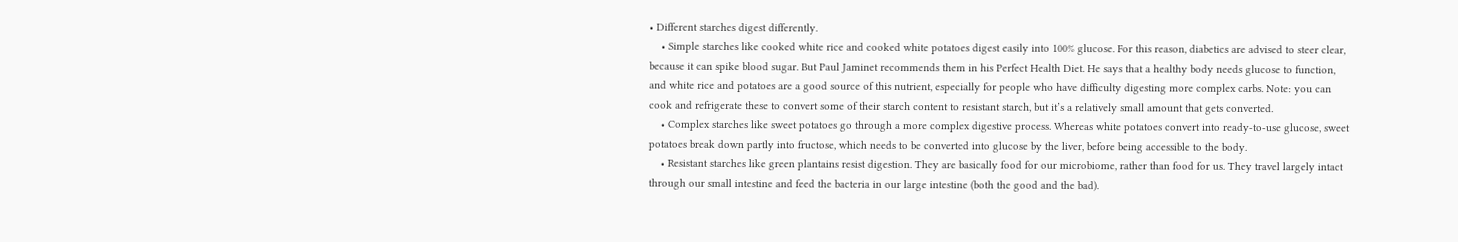• Different starches digest differently.
    • Simple starches like cooked white rice and cooked white potatoes digest easily into 100% glucose. For this reason, diabetics are advised to steer clear, because it can spike blood sugar. But Paul Jaminet recommends them in his Perfect Health Diet. He says that a healthy body needs glucose to function, and white rice and potatoes are a good source of this nutrient, especially for people who have difficulty digesting more complex carbs. Note: you can cook and refrigerate these to convert some of their starch content to resistant starch, but it’s a relatively small amount that gets converted.
    • Complex starches like sweet potatoes go through a more complex digestive process. Whereas white potatoes convert into ready-to-use glucose, sweet potatoes break down partly into fructose, which needs to be converted into glucose by the liver, before being accessible to the body.
    • Resistant starches like green plantains resist digestion. They are basically food for our microbiome, rather than food for us. They travel largely intact through our small intestine and feed the bacteria in our large intestine (both the good and the bad).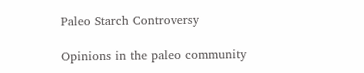Paleo Starch Controversy

Opinions in the paleo community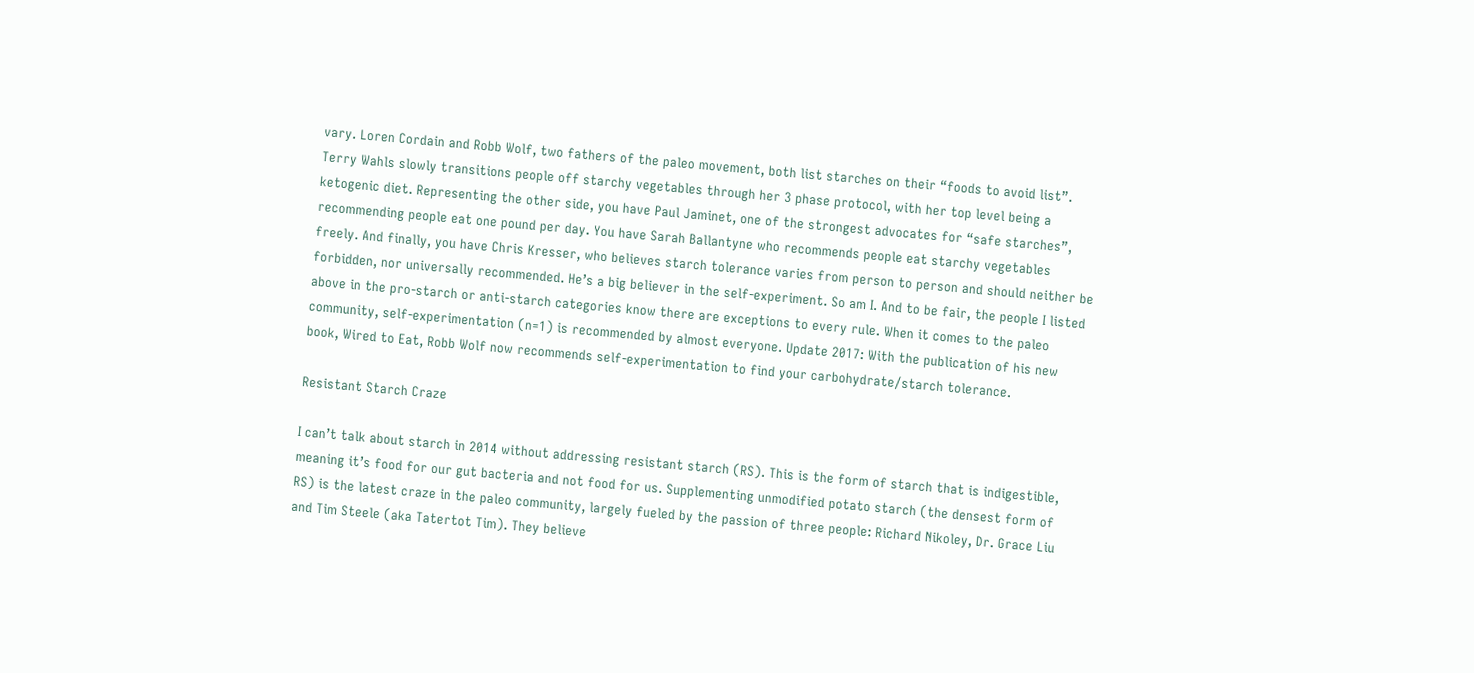vary. Loren Cordain and Robb Wolf, two fathers of the paleo movement, both list starches on their “foods to avoid list”. Terry Wahls slowly transitions people off starchy vegetables through her 3 phase protocol, with her top level being a ketogenic diet. Representing the other side, you have Paul Jaminet, one of the strongest advocates for “safe starches”, recommending people eat one pound per day. You have Sarah Ballantyne who recommends people eat starchy vegetables freely. And finally, you have Chris Kresser, who believes starch tolerance varies from person to person and should neither be forbidden, nor universally recommended. He’s a big believer in the self-experiment. So am I. And to be fair, the people I listed above in the pro-starch or anti-starch categories know there are exceptions to every rule. When it comes to the paleo community, self-experimentation (n=1) is recommended by almost everyone. Update 2017: With the publication of his new book, Wired to Eat, Robb Wolf now recommends self-experimentation to find your carbohydrate/starch tolerance.

Resistant Starch Craze

I can’t talk about starch in 2014 without addressing resistant starch (RS). This is the form of starch that is indigestible, meaning it’s food for our gut bacteria and not food for us. Supplementing unmodified potato starch (the densest form of RS) is the latest craze in the paleo community, largely fueled by the passion of three people: Richard Nikoley, Dr. Grace Liu and Tim Steele (aka Tatertot Tim). They believe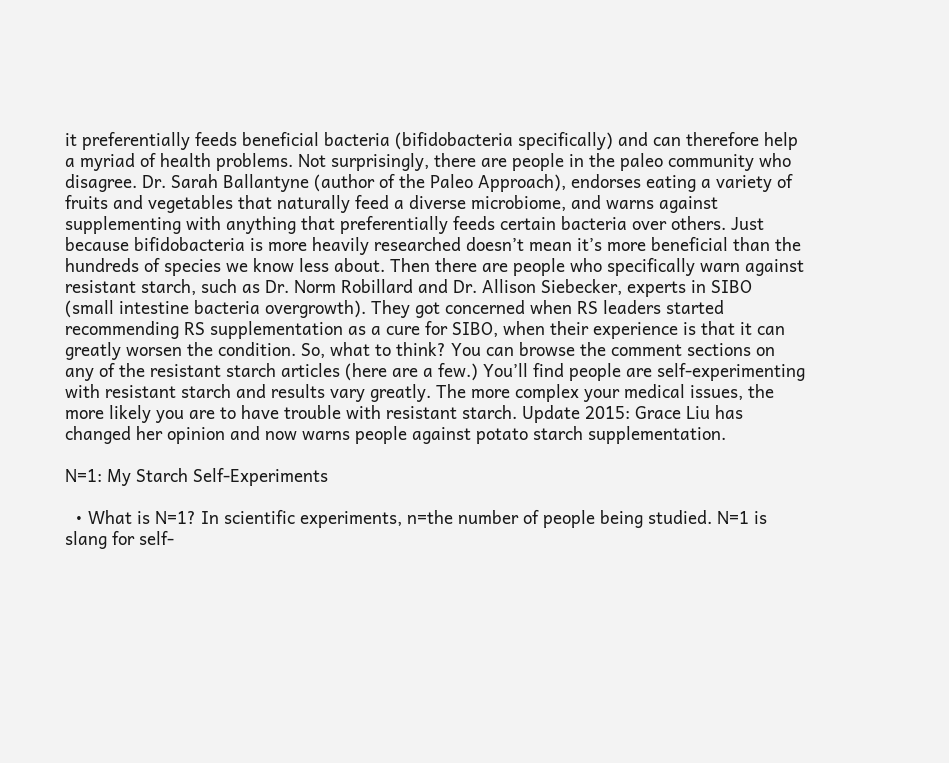it preferentially feeds beneficial bacteria (bifidobacteria specifically) and can therefore help a myriad of health problems. Not surprisingly, there are people in the paleo community who disagree. Dr. Sarah Ballantyne (author of the Paleo Approach), endorses eating a variety of fruits and vegetables that naturally feed a diverse microbiome, and warns against supplementing with anything that preferentially feeds certain bacteria over others. Just because bifidobacteria is more heavily researched doesn’t mean it’s more beneficial than the hundreds of species we know less about. Then there are people who specifically warn against resistant starch, such as Dr. Norm Robillard and Dr. Allison Siebecker, experts in SIBO (small intestine bacteria overgrowth). They got concerned when RS leaders started recommending RS supplementation as a cure for SIBO, when their experience is that it can greatly worsen the condition. So, what to think? You can browse the comment sections on any of the resistant starch articles (here are a few.) You’ll find people are self-experimenting with resistant starch and results vary greatly. The more complex your medical issues, the more likely you are to have trouble with resistant starch. Update 2015: Grace Liu has changed her opinion and now warns people against potato starch supplementation.

N=1: My Starch Self-Experiments

  • What is N=1? In scientific experiments, n=the number of people being studied. N=1 is slang for self-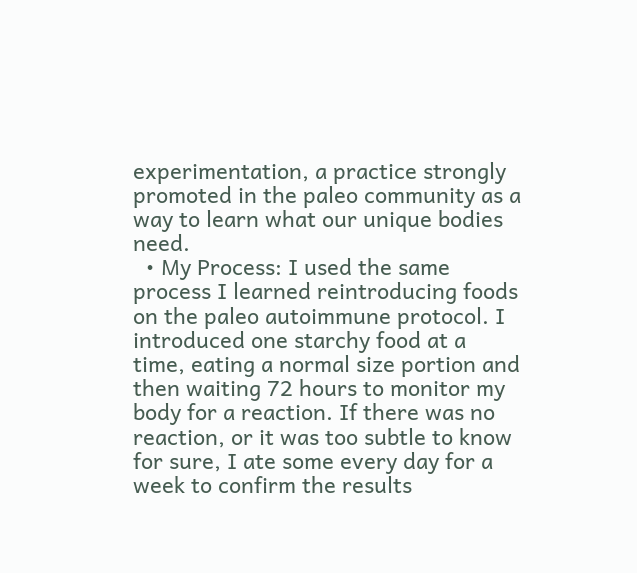experimentation, a practice strongly promoted in the paleo community as a way to learn what our unique bodies need.
  • My Process: I used the same process I learned reintroducing foods on the paleo autoimmune protocol. I introduced one starchy food at a time, eating a normal size portion and then waiting 72 hours to monitor my body for a reaction. If there was no reaction, or it was too subtle to know for sure, I ate some every day for a week to confirm the results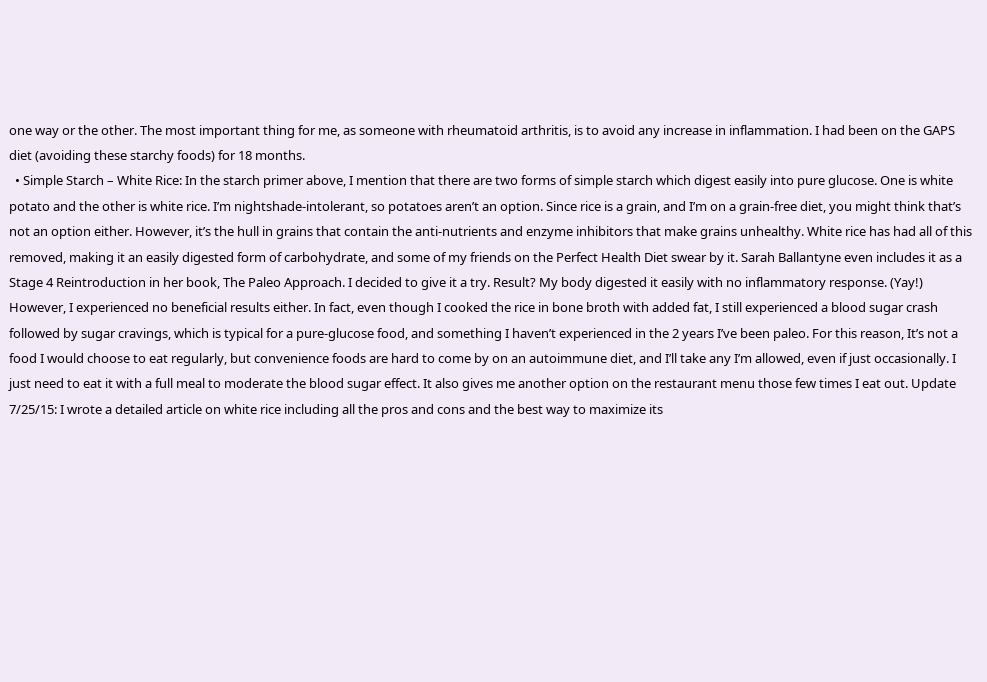one way or the other. The most important thing for me, as someone with rheumatoid arthritis, is to avoid any increase in inflammation. I had been on the GAPS diet (avoiding these starchy foods) for 18 months.
  • Simple Starch – White Rice: In the starch primer above, I mention that there are two forms of simple starch which digest easily into pure glucose. One is white potato and the other is white rice. I’m nightshade-intolerant, so potatoes aren’t an option. Since rice is a grain, and I’m on a grain-free diet, you might think that’s not an option either. However, it’s the hull in grains that contain the anti-nutrients and enzyme inhibitors that make grains unhealthy. White rice has had all of this removed, making it an easily digested form of carbohydrate, and some of my friends on the Perfect Health Diet swear by it. Sarah Ballantyne even includes it as a Stage 4 Reintroduction in her book, The Paleo Approach. I decided to give it a try. Result? My body digested it easily with no inflammatory response. (Yay!) However, I experienced no beneficial results either. In fact, even though I cooked the rice in bone broth with added fat, I still experienced a blood sugar crash followed by sugar cravings, which is typical for a pure-glucose food, and something I haven’t experienced in the 2 years I’ve been paleo. For this reason, It’s not a food I would choose to eat regularly, but convenience foods are hard to come by on an autoimmune diet, and I’ll take any I’m allowed, even if just occasionally. I just need to eat it with a full meal to moderate the blood sugar effect. It also gives me another option on the restaurant menu those few times I eat out. Update 7/25/15: I wrote a detailed article on white rice including all the pros and cons and the best way to maximize its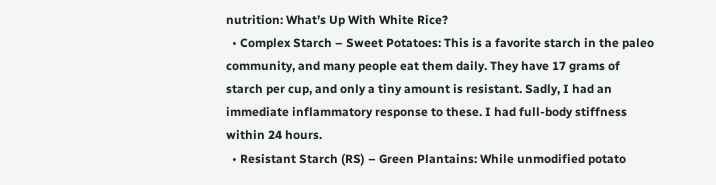nutrition: What’s Up With White Rice?
  • Complex Starch – Sweet Potatoes: This is a favorite starch in the paleo community, and many people eat them daily. They have 17 grams of starch per cup, and only a tiny amount is resistant. Sadly, I had an immediate inflammatory response to these. I had full-body stiffness within 24 hours.
  • Resistant Starch (RS) – Green Plantains: While unmodified potato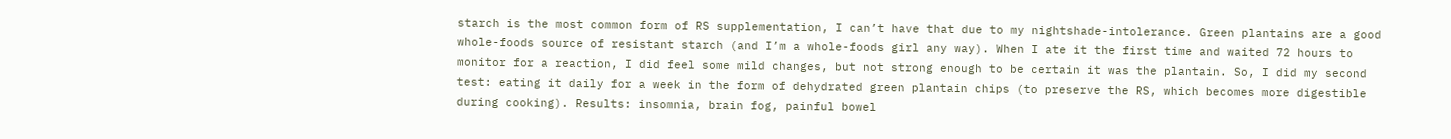starch is the most common form of RS supplementation, I can’t have that due to my nightshade-intolerance. Green plantains are a good whole-foods source of resistant starch (and I’m a whole-foods girl any way). When I ate it the first time and waited 72 hours to monitor for a reaction, I did feel some mild changes, but not strong enough to be certain it was the plantain. So, I did my second test: eating it daily for a week in the form of dehydrated green plantain chips (to preserve the RS, which becomes more digestible during cooking). Results: insomnia, brain fog, painful bowel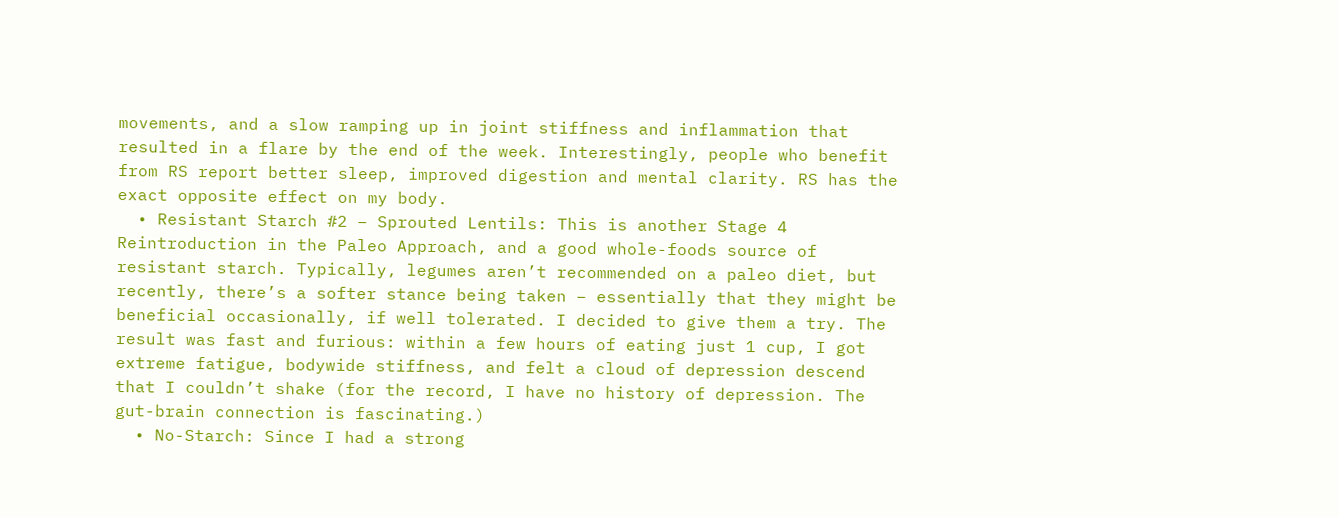movements, and a slow ramping up in joint stiffness and inflammation that resulted in a flare by the end of the week. Interestingly, people who benefit from RS report better sleep, improved digestion and mental clarity. RS has the exact opposite effect on my body.
  • Resistant Starch #2 – Sprouted Lentils: This is another Stage 4 Reintroduction in the Paleo Approach, and a good whole-foods source of resistant starch. Typically, legumes aren’t recommended on a paleo diet, but recently, there’s a softer stance being taken – essentially that they might be beneficial occasionally, if well tolerated. I decided to give them a try. The result was fast and furious: within a few hours of eating just 1 cup, I got extreme fatigue, bodywide stiffness, and felt a cloud of depression descend that I couldn’t shake (for the record, I have no history of depression. The gut-brain connection is fascinating.)
  • No-Starch: Since I had a strong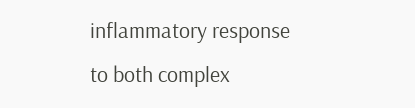inflammatory response to both complex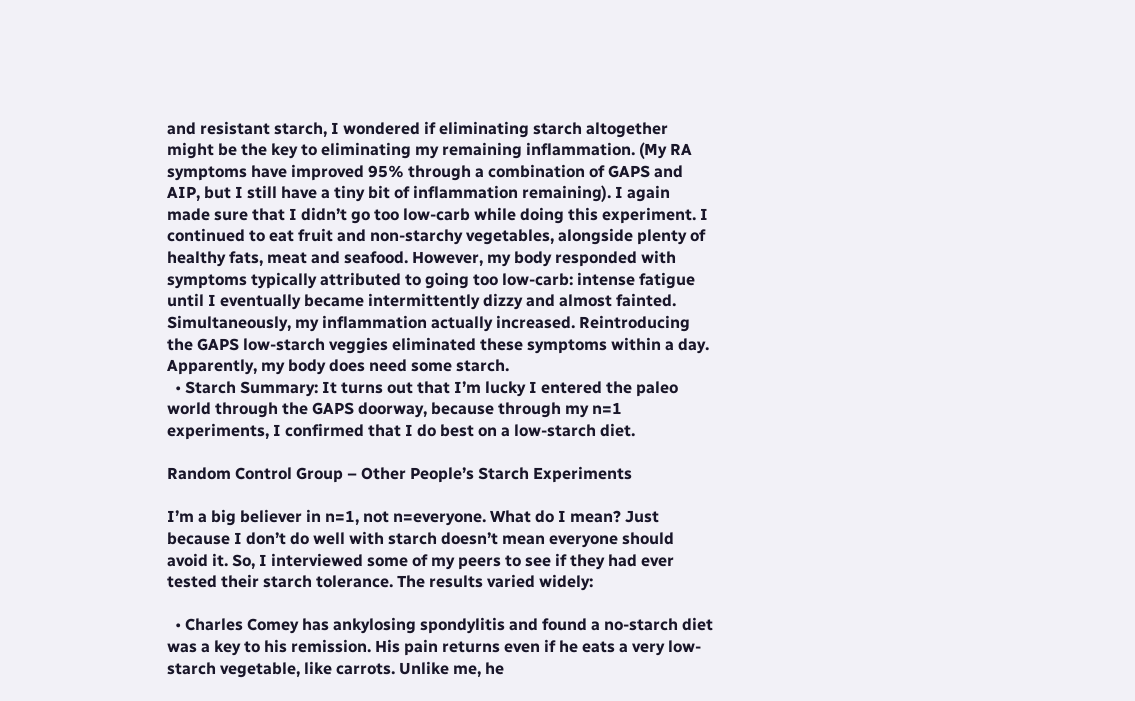and resistant starch, I wondered if eliminating starch altogether might be the key to eliminating my remaining inflammation. (My RA symptoms have improved 95% through a combination of GAPS and AIP, but I still have a tiny bit of inflammation remaining). I again made sure that I didn’t go too low-carb while doing this experiment. I continued to eat fruit and non-starchy vegetables, alongside plenty of healthy fats, meat and seafood. However, my body responded with symptoms typically attributed to going too low-carb: intense fatigue until I eventually became intermittently dizzy and almost fainted. Simultaneously, my inflammation actually increased. Reintroducing the GAPS low-starch veggies eliminated these symptoms within a day. Apparently, my body does need some starch.
  • Starch Summary: It turns out that I’m lucky I entered the paleo world through the GAPS doorway, because through my n=1 experiments, I confirmed that I do best on a low-starch diet.

Random Control Group – Other People’s Starch Experiments

I’m a big believer in n=1, not n=everyone. What do I mean? Just because I don’t do well with starch doesn’t mean everyone should avoid it. So, I interviewed some of my peers to see if they had ever tested their starch tolerance. The results varied widely:

  • Charles Comey has ankylosing spondylitis and found a no-starch diet was a key to his remission. His pain returns even if he eats a very low-starch vegetable, like carrots. Unlike me, he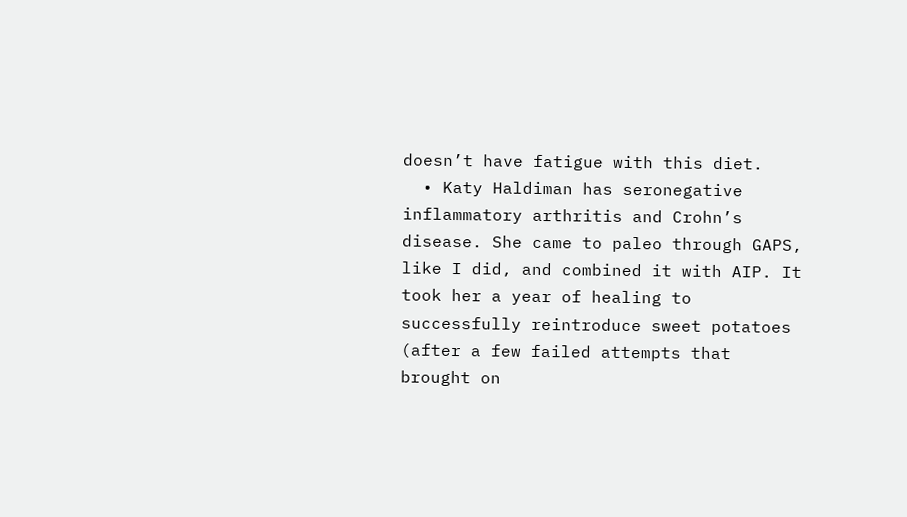doesn’t have fatigue with this diet.
  • Katy Haldiman has seronegative inflammatory arthritis and Crohn’s disease. She came to paleo through GAPS, like I did, and combined it with AIP. It took her a year of healing to successfully reintroduce sweet potatoes (after a few failed attempts that brought on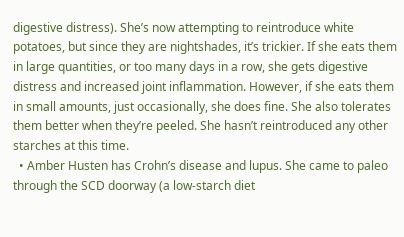digestive distress). She’s now attempting to reintroduce white potatoes, but since they are nightshades, it’s trickier. If she eats them in large quantities, or too many days in a row, she gets digestive distress and increased joint inflammation. However, if she eats them in small amounts, just occasionally, she does fine. She also tolerates them better when they’re peeled. She hasn’t reintroduced any other starches at this time.
  • Amber Husten has Crohn’s disease and lupus. She came to paleo through the SCD doorway (a low-starch diet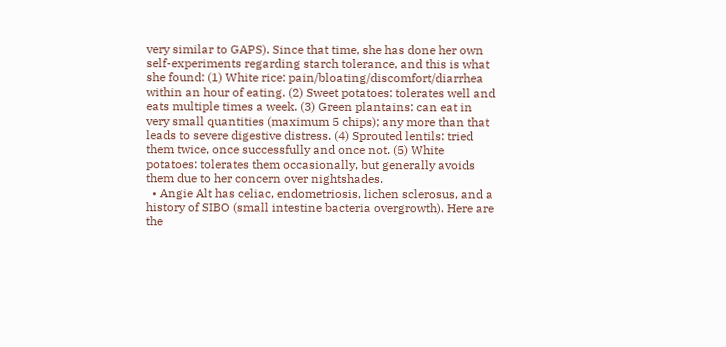very similar to GAPS). Since that time, she has done her own self-experiments regarding starch tolerance, and this is what she found: (1) White rice: pain/bloating/discomfort/diarrhea within an hour of eating. (2) Sweet potatoes: tolerates well and eats multiple times a week. (3) Green plantains: can eat in very small quantities (maximum 5 chips); any more than that leads to severe digestive distress. (4) Sprouted lentils: tried them twice, once successfully and once not. (5) White potatoes: tolerates them occasionally, but generally avoids them due to her concern over nightshades.
  • Angie Alt has celiac, endometriosis, lichen sclerosus, and a history of SIBO (small intestine bacteria overgrowth). Here are the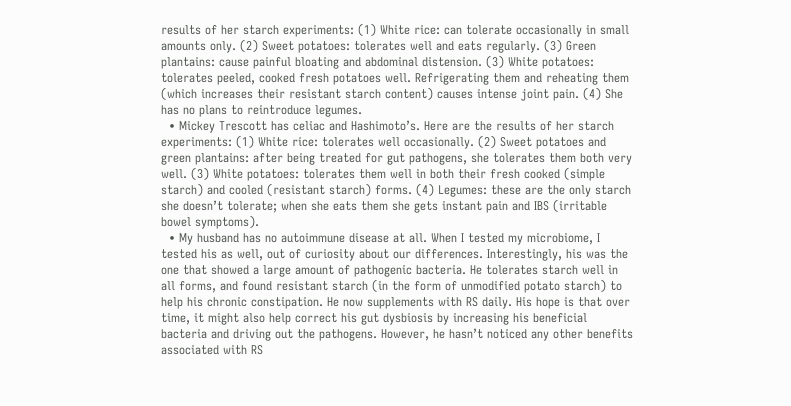results of her starch experiments: (1) White rice: can tolerate occasionally in small amounts only. (2) Sweet potatoes: tolerates well and eats regularly. (3) Green plantains: cause painful bloating and abdominal distension. (3) White potatoes: tolerates peeled, cooked fresh potatoes well. Refrigerating them and reheating them (which increases their resistant starch content) causes intense joint pain. (4) She has no plans to reintroduce legumes.
  • Mickey Trescott has celiac and Hashimoto’s. Here are the results of her starch experiments: (1) White rice: tolerates well occasionally. (2) Sweet potatoes and green plantains: after being treated for gut pathogens, she tolerates them both very well. (3) White potatoes: tolerates them well in both their fresh cooked (simple starch) and cooled (resistant starch) forms. (4) Legumes: these are the only starch she doesn’t tolerate; when she eats them she gets instant pain and IBS (irritable bowel symptoms).
  • My husband has no autoimmune disease at all. When I tested my microbiome, I tested his as well, out of curiosity about our differences. Interestingly, his was the one that showed a large amount of pathogenic bacteria. He tolerates starch well in all forms, and found resistant starch (in the form of unmodified potato starch) to help his chronic constipation. He now supplements with RS daily. His hope is that over time, it might also help correct his gut dysbiosis by increasing his beneficial bacteria and driving out the pathogens. However, he hasn’t noticed any other benefits associated with RS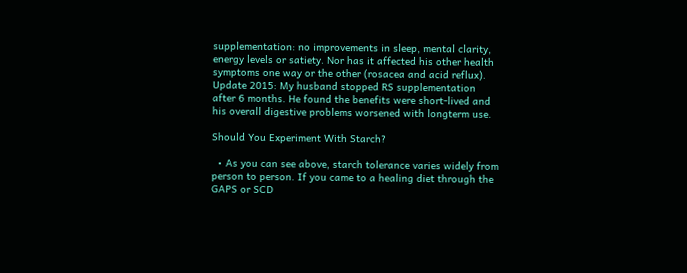supplementation: no improvements in sleep, mental clarity, energy levels or satiety. Nor has it affected his other health symptoms one way or the other (rosacea and acid reflux). Update 2015: My husband stopped RS supplementation after 6 months. He found the benefits were short-lived and his overall digestive problems worsened with longterm use.

Should You Experiment With Starch?

  • As you can see above, starch tolerance varies widely from person to person. If you came to a healing diet through the GAPS or SCD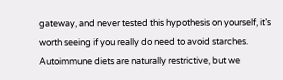gateway, and never tested this hypothesis on yourself, it’s worth seeing if you really do need to avoid starches. Autoimmune diets are naturally restrictive, but we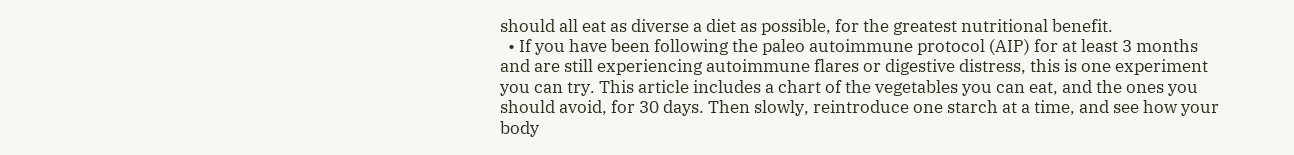should all eat as diverse a diet as possible, for the greatest nutritional benefit.
  • If you have been following the paleo autoimmune protocol (AIP) for at least 3 months and are still experiencing autoimmune flares or digestive distress, this is one experiment you can try. This article includes a chart of the vegetables you can eat, and the ones you should avoid, for 30 days. Then slowly, reintroduce one starch at a time, and see how your body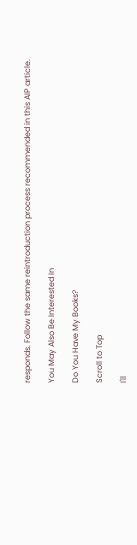responds. Follow the same reintroduction process recommended in this AIP article.

You May Also Be Interested In

Do You Have My Books?

Scroll to Top

I'll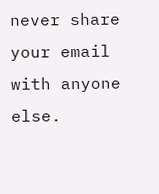never share your email with anyone else.